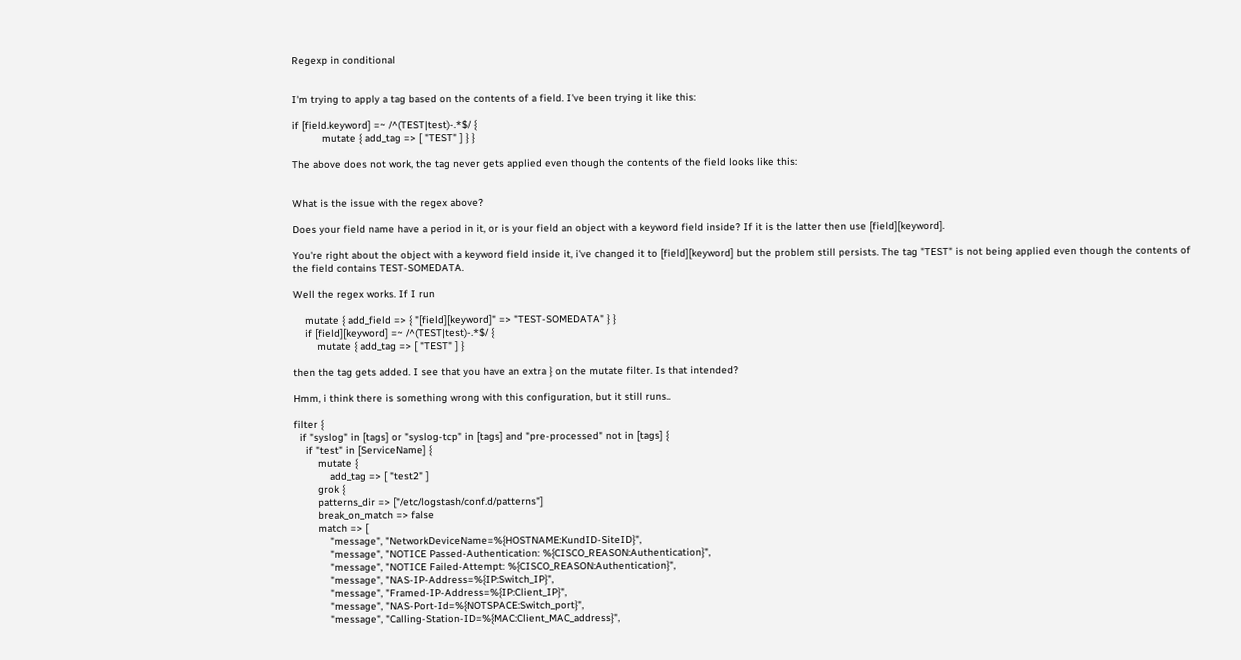Regexp in conditional


I'm trying to apply a tag based on the contents of a field. I've been trying it like this:

if [field.keyword] =~ /^(TEST|test)-.*$/ {
          mutate { add_tag => [ "TEST" ] } }

The above does not work, the tag never gets applied even though the contents of the field looks like this:


What is the issue with the regex above?

Does your field name have a period in it, or is your field an object with a keyword field inside? If it is the latter then use [field][keyword].

You're right about the object with a keyword field inside it, i've changed it to [field][keyword] but the problem still persists. The tag "TEST" is not being applied even though the contents of the field contains TEST-SOMEDATA.

Well the regex works. If I run

    mutate { add_field => { "[field][keyword]" => "TEST-SOMEDATA" } }
    if [field][keyword] =~ /^(TEST|test)-.*$/ {
        mutate { add_tag => [ "TEST" ] }

then the tag gets added. I see that you have an extra } on the mutate filter. Is that intended?

Hmm, i think there is something wrong with this configuration, but it still runs..

filter {
  if "syslog" in [tags] or "syslog-tcp" in [tags] and "pre-processed" not in [tags] {
    if "test" in [ServiceName] {
        mutate {
            add_tag => [ "test2" ]
        grok {
        patterns_dir => ["/etc/logstash/conf.d/patterns"]
        break_on_match => false
        match => [
            "message", "NetworkDeviceName=%{HOSTNAME:KundID-SiteID}",
            "message", "NOTICE Passed-Authentication: %{CISCO_REASON:Authentication}",
            "message", "NOTICE Failed-Attempt: %{CISCO_REASON:Authentication}",
            "message", "NAS-IP-Address=%{IP:Switch_IP}",
            "message", "Framed-IP-Address=%{IP:Client_IP}",
            "message", "NAS-Port-Id=%{NOTSPACE:Switch_port}",
            "message", "Calling-Station-ID=%{MAC:Client_MAC_address}",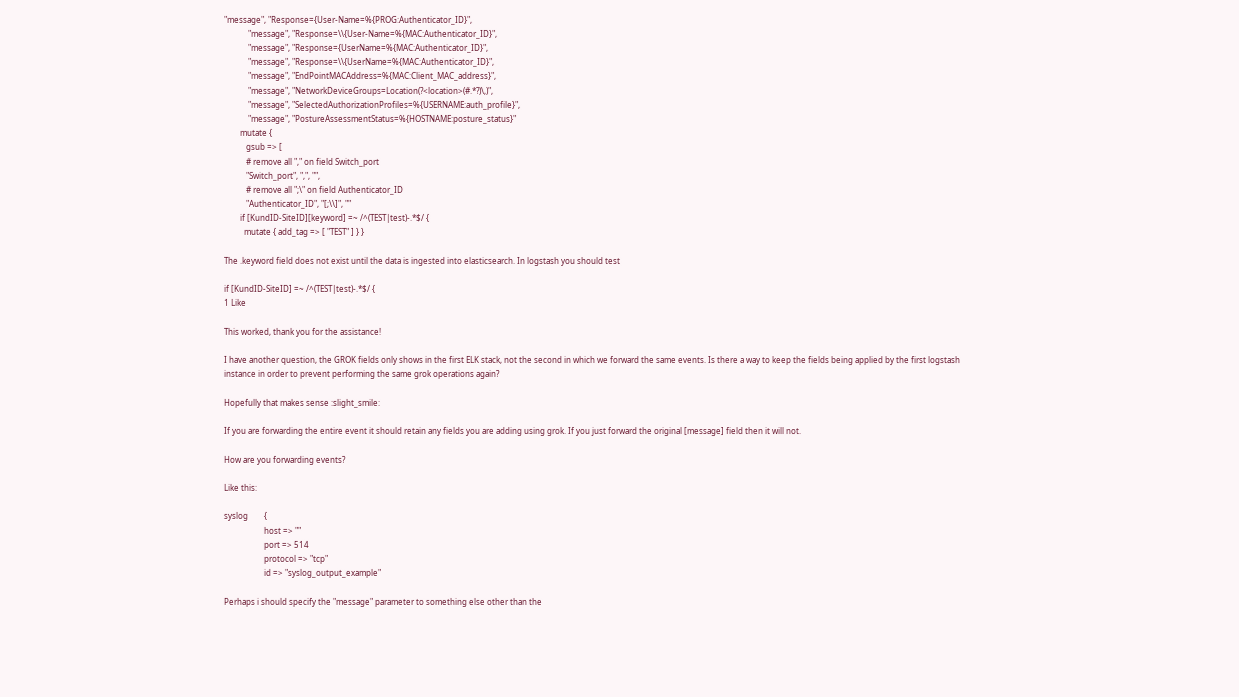"message", "Response={User-Name=%{PROG:Authenticator_ID}",
            "message", "Response=\\{User-Name=%{MAC:Authenticator_ID}",
            "message", "Response={UserName=%{MAC:Authenticator_ID}",
            "message", "Response=\\{UserName=%{MAC:Authenticator_ID}",
            "message", "EndPointMACAddress=%{MAC:Client_MAC_address}",
            "message", "NetworkDeviceGroups=Location(?<location>(#.*?)\,)",
            "message", "SelectedAuthorizationProfiles=%{USERNAME:auth_profile}",
            "message", "PostureAssessmentStatus=%{HOSTNAME:posture_status}"
        mutate {
           gsub => [
           # remove all "," on field Switch_port
           "Switch_port", ",", "",
           # remove all ";\" on field Authenticator_ID
           "Authenticator_ID", "[;\\]", ""
        if [KundID-SiteID][keyword] =~ /^(TEST|test)-.*$/ {
          mutate { add_tag => [ "TEST" ] } }

The .keyword field does not exist until the data is ingested into elasticsearch. In logstash you should test

if [KundID-SiteID] =~ /^(TEST|test)-.*$/ {
1 Like

This worked, thank you for the assistance!

I have another question, the GROK fields only shows in the first ELK stack, not the second in which we forward the same events. Is there a way to keep the fields being applied by the first logstash instance in order to prevent performing the same grok operations again?

Hopefully that makes sense :slight_smile:

If you are forwarding the entire event it should retain any fields you are adding using grok. If you just forward the original [message] field then it will not.

How are you forwarding events?

Like this:

syslog        {
                    host => ""
                    port => 514
                    protocol => "tcp"
                    id => "syslog_output_example"

Perhaps i should specify the "message" parameter to something else other than the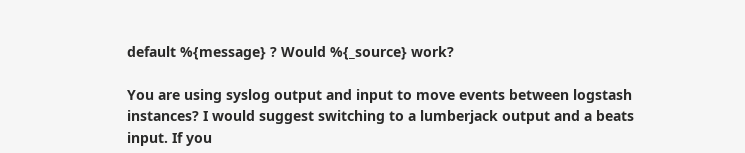default %{message} ? Would %{_source} work?

You are using syslog output and input to move events between logstash instances? I would suggest switching to a lumberjack output and a beats input. If you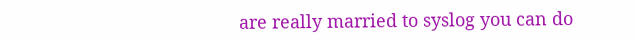are really married to syslog you can do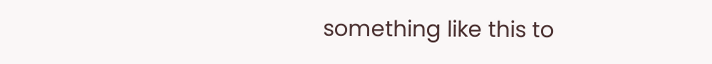something like this to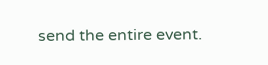send the entire event.